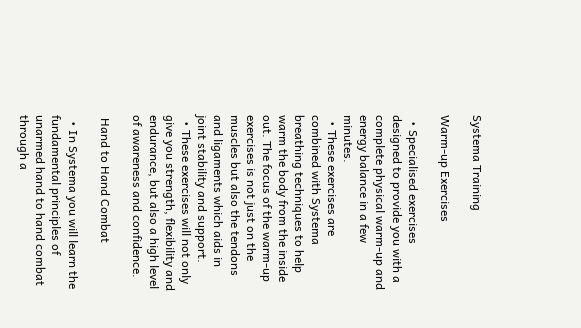Systema Training

Warm-up Exercises

  • Specialised exercises designed to provide you with a complete physical warm-up and energy balance in a few minutes.
  • These exercises are combined with Systema breathing techniques to help warm the body from the inside out. The focus of the warm-up exercises is not just on the muscles but also the tendons and ligaments which aids in joint stability and support.
  • These exercises will not only give you strength, flexibility and endurance, but also a high level of awareness and confidence.

 Hand to Hand Combat

  • In Systema you will learn the fundamental principles of unarmed hand to hand combat through a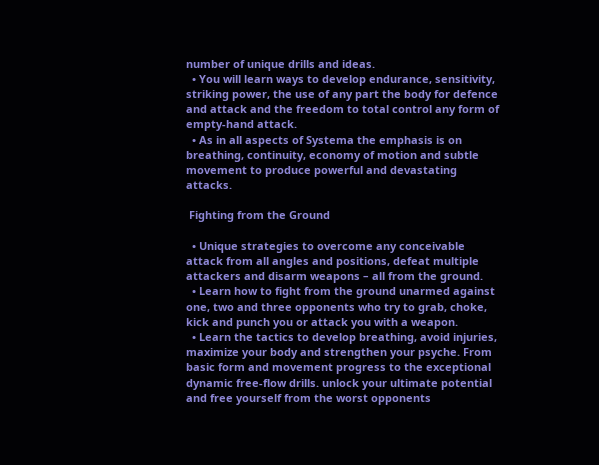number of unique drills and ideas.
  • You will learn ways to develop endurance, sensitivity, striking power, the use of any part the body for defence and attack and the freedom to total control any form of empty-hand attack.
  • As in all aspects of Systema the emphasis is on breathing, continuity, economy of motion and subtle movement to produce powerful and devastating attacks.

 Fighting from the Ground

  • Unique strategies to overcome any conceivable attack from all angles and positions, defeat multiple attackers and disarm weapons – all from the ground.
  • Learn how to fight from the ground unarmed against one, two and three opponents who try to grab, choke, kick and punch you or attack you with a weapon.
  • Learn the tactics to develop breathing, avoid injuries, maximize your body and strengthen your psyche. From basic form and movement progress to the exceptional dynamic free-flow drills. unlock your ultimate potential and free yourself from the worst opponents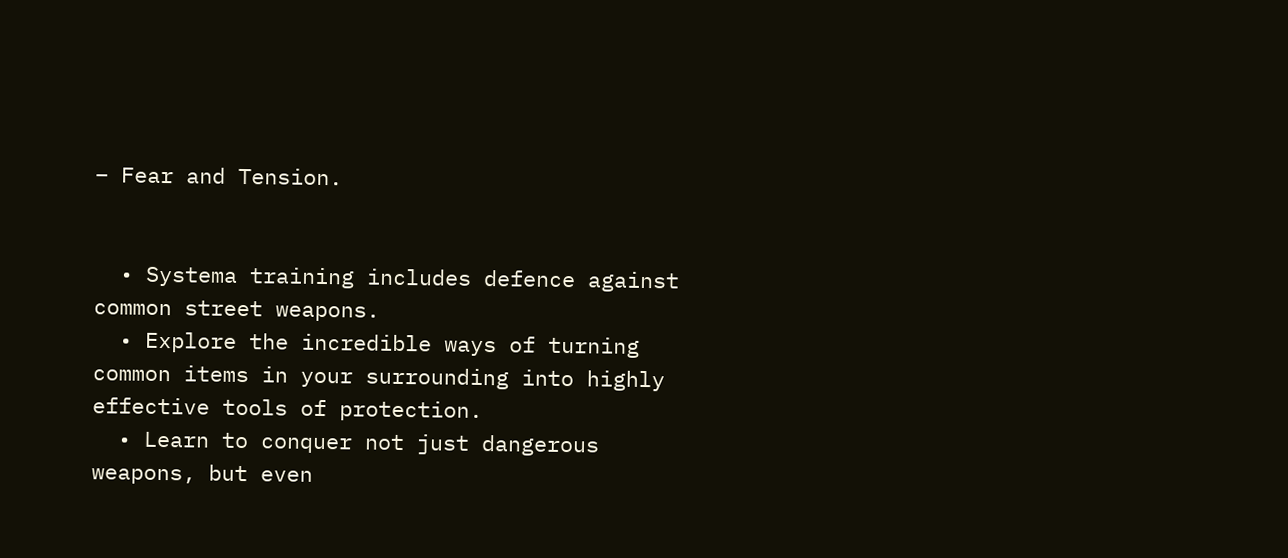– Fear and Tension.


  • Systema training includes defence against common street weapons.
  • Explore the incredible ways of turning common items in your surrounding into highly effective tools of protection.
  • Learn to conquer not just dangerous weapons, but even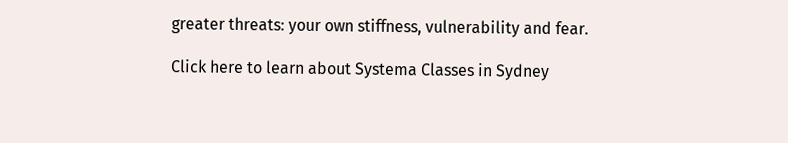greater threats: your own stiffness, vulnerability and fear.

Click here to learn about Systema Classes in Sydney